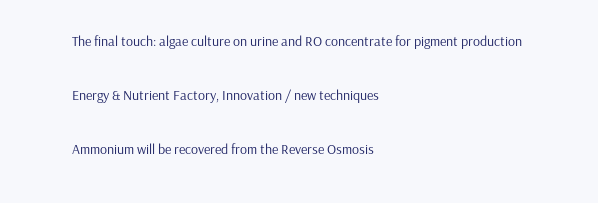The final touch: algae culture on urine and RO concentrate for pigment production

Energy & Nutrient Factory, Innovation / new techniques

Ammonium will be recovered from the Reverse Osmosis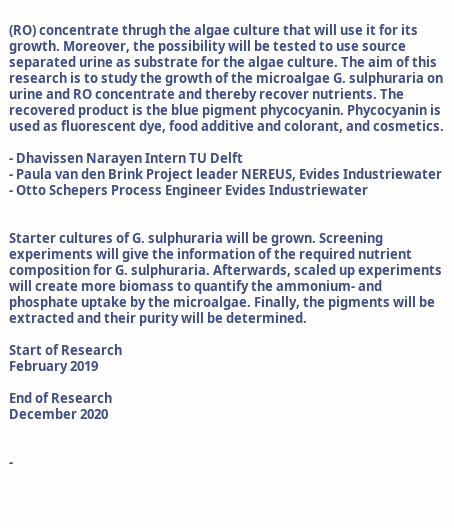(RO) concentrate thrugh the algae culture that will use it for its growth. Moreover, the possibility will be tested to use source separated urine as substrate for the algae culture. The aim of this research is to study the growth of the microalgae G. sulphuraria on urine and RO concentrate and thereby recover nutrients. The recovered product is the blue pigment phycocyanin. Phycocyanin is used as fluorescent dye, food additive and colorant, and cosmetics.

- Dhavissen Narayen Intern TU Delft
- Paula van den Brink Project leader NEREUS, Evides Industriewater
- Otto Schepers Process Engineer Evides Industriewater


Starter cultures of G. sulphuraria will be grown. Screening experiments will give the information of the required nutrient composition for G. sulphuraria. Afterwards, scaled up experiments will create more biomass to quantify the ammonium- and phosphate uptake by the microalgae. Finally, the pigments will be extracted and their purity will be determined.

Start of Research
February 2019

End of Research
December 2020


-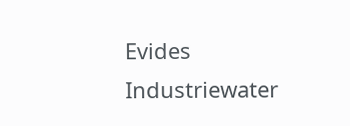Evides Industriewater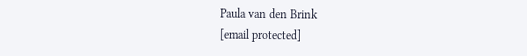Paula van den Brink
[email protected]